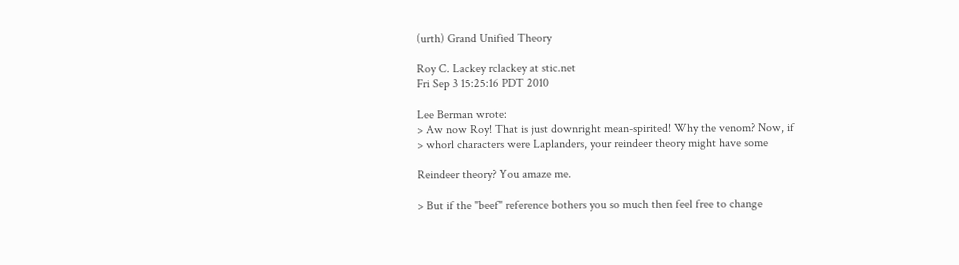(urth) Grand Unified Theory

Roy C. Lackey rclackey at stic.net
Fri Sep 3 15:25:16 PDT 2010

Lee Berman wrote:
> Aw now Roy! That is just downright mean-spirited! Why the venom? Now, if
> whorl characters were Laplanders, your reindeer theory might have some

Reindeer theory? You amaze me.

> But if the "beef" reference bothers you so much then feel free to change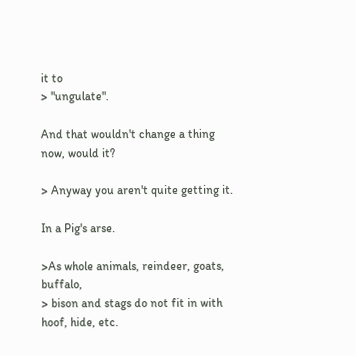it to
> "ungulate".

And that wouldn't change a thing now, would it?

> Anyway you aren't quite getting it.

In a Pig's arse.

>As whole animals, reindeer, goats, buffalo,
> bison and stags do not fit in with hoof, hide, etc.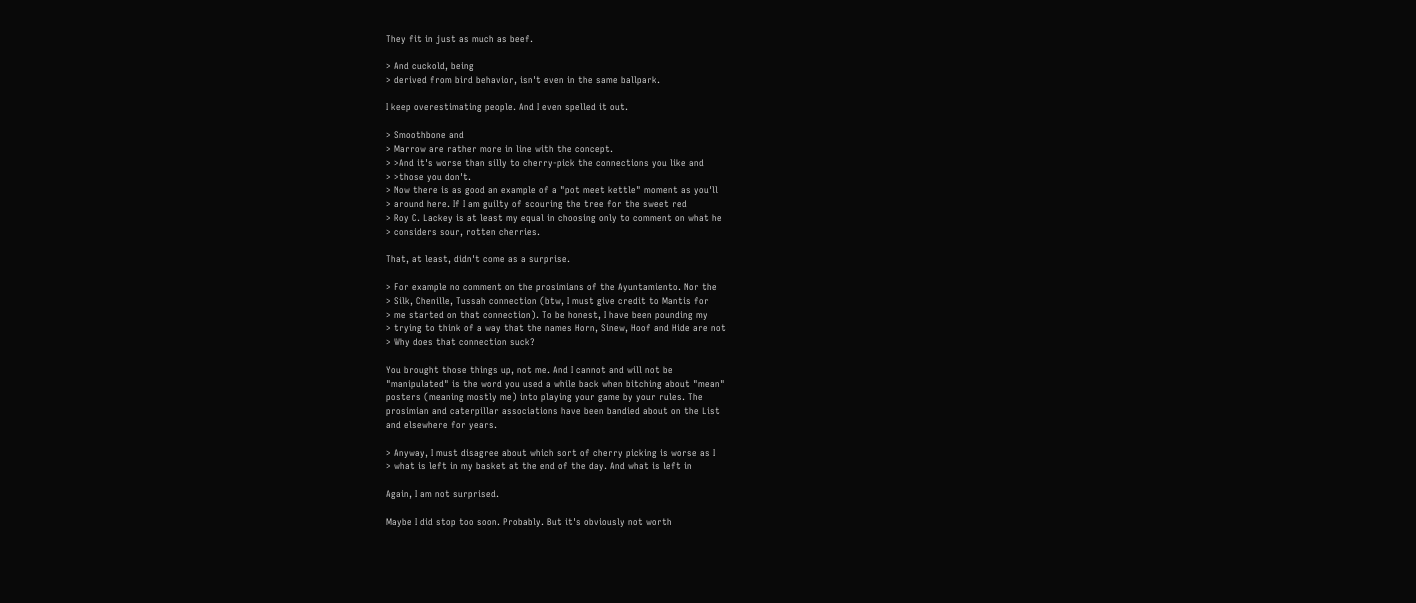They fit in just as much as beef.

> And cuckold, being
> derived from bird behavior, isn't even in the same ballpark.

I keep overestimating people. And I even spelled it out.

> Smoothbone and
> Marrow are rather more in line with the concept.
> >And it's worse than silly to cherry-pick the connections you like and
> >those you don't.
> Now there is as good an example of a "pot meet kettle" moment as you'll
> around here. If I am guilty of scouring the tree for the sweet red
> Roy C. Lackey is at least my equal in choosing only to comment on what he
> considers sour, rotten cherries.

That, at least, didn't come as a surprise.

> For example no comment on the prosimians of the Ayuntamiento. Nor the
> Silk, Chenille, Tussah connection (btw, I must give credit to Mantis for
> me started on that connection). To be honest, I have been pounding my
> trying to think of a way that the names Horn, Sinew, Hoof and Hide are not
> Why does that connection suck?

You brought those things up, not me. And I cannot and will not be
"manipulated" is the word you used a while back when bitching about "mean"
posters (meaning mostly me) into playing your game by your rules. The
prosimian and caterpillar associations have been bandied about on the List
and elsewhere for years.

> Anyway, I must disagree about which sort of cherry picking is worse as I
> what is left in my basket at the end of the day. And what is left in

Again, I am not surprised.

Maybe I did stop too soon. Probably. But it's obviously not worth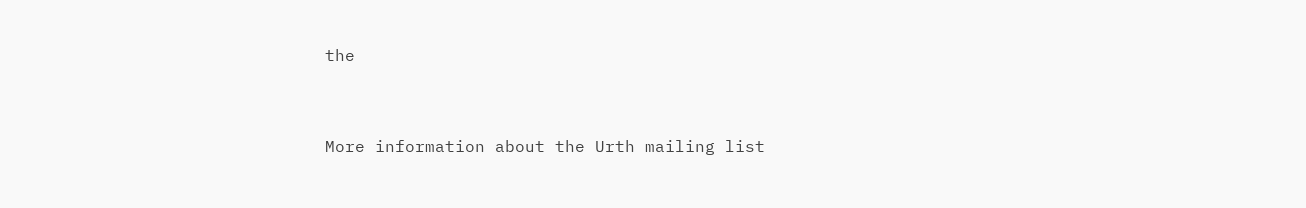the


More information about the Urth mailing list